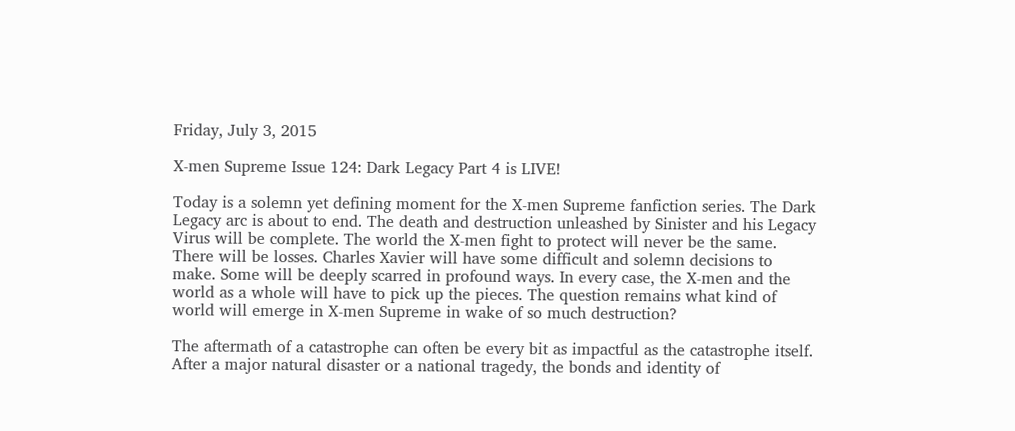Friday, July 3, 2015

X-men Supreme Issue 124: Dark Legacy Part 4 is LIVE!

Today is a solemn yet defining moment for the X-men Supreme fanfiction series. The Dark Legacy arc is about to end. The death and destruction unleashed by Sinister and his Legacy Virus will be complete. The world the X-men fight to protect will never be the same. There will be losses. Charles Xavier will have some difficult and solemn decisions to make. Some will be deeply scarred in profound ways. In every case, the X-men and the world as a whole will have to pick up the pieces. The question remains what kind of world will emerge in X-men Supreme in wake of so much destruction?

The aftermath of a catastrophe can often be every bit as impactful as the catastrophe itself. After a major natural disaster or a national tragedy, the bonds and identity of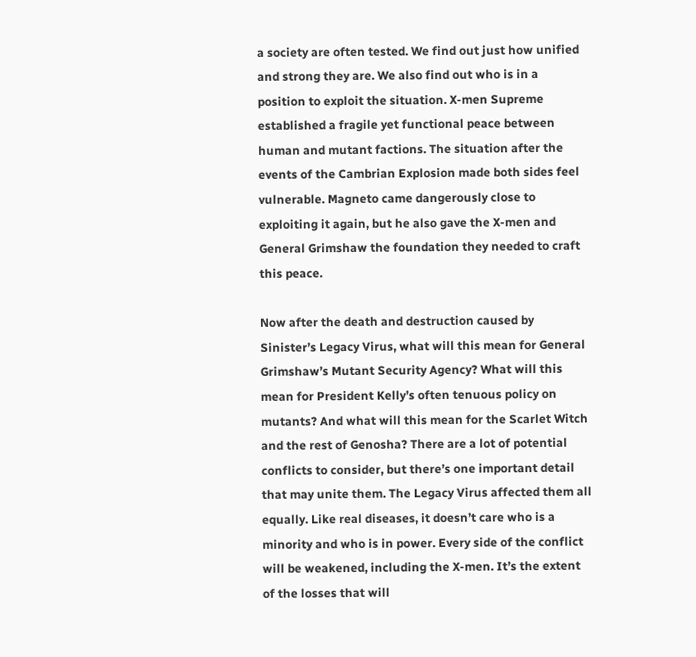a society are often tested. We find out just how unified and strong they are. We also find out who is in a position to exploit the situation. X-men Supreme established a fragile yet functional peace between human and mutant factions. The situation after the events of the Cambrian Explosion made both sides feel vulnerable. Magneto came dangerously close to exploiting it again, but he also gave the X-men and General Grimshaw the foundation they needed to craft this peace.

Now after the death and destruction caused by Sinister’s Legacy Virus, what will this mean for General Grimshaw’s Mutant Security Agency? What will this mean for President Kelly’s often tenuous policy on mutants? And what will this mean for the Scarlet Witch and the rest of Genosha? There are a lot of potential conflicts to consider, but there’s one important detail that may unite them. The Legacy Virus affected them all equally. Like real diseases, it doesn’t care who is a minority and who is in power. Every side of the conflict will be weakened, including the X-men. It’s the extent of the losses that will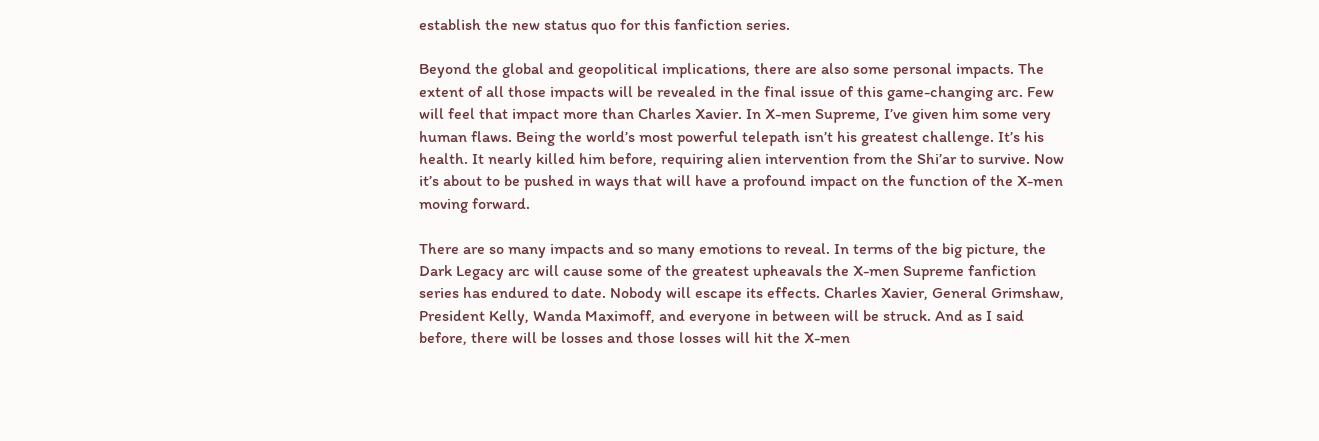establish the new status quo for this fanfiction series.

Beyond the global and geopolitical implications, there are also some personal impacts. The extent of all those impacts will be revealed in the final issue of this game-changing arc. Few will feel that impact more than Charles Xavier. In X-men Supreme, I’ve given him some very human flaws. Being the world’s most powerful telepath isn’t his greatest challenge. It’s his health. It nearly killed him before, requiring alien intervention from the Shi’ar to survive. Now it’s about to be pushed in ways that will have a profound impact on the function of the X-men moving forward.

There are so many impacts and so many emotions to reveal. In terms of the big picture, the Dark Legacy arc will cause some of the greatest upheavals the X-men Supreme fanfiction series has endured to date. Nobody will escape its effects. Charles Xavier, General Grimshaw, President Kelly, Wanda Maximoff, and everyone in between will be struck. And as I said before, there will be losses and those losses will hit the X-men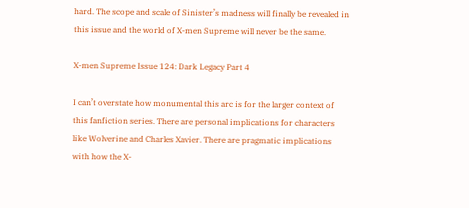hard. The scope and scale of Sinister’s madness will finally be revealed in this issue and the world of X-men Supreme will never be the same.

X-men Supreme Issue 124: Dark Legacy Part 4

I can’t overstate how monumental this arc is for the larger context of this fanfiction series. There are personal implications for characters like Wolverine and Charles Xavier. There are pragmatic implications with how the X-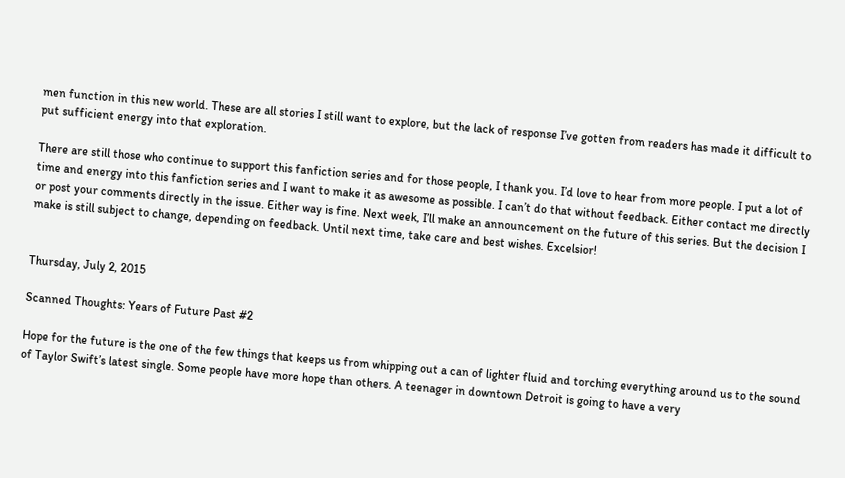men function in this new world. These are all stories I still want to explore, but the lack of response I’ve gotten from readers has made it difficult to put sufficient energy into that exploration.

There are still those who continue to support this fanfiction series and for those people, I thank you. I’d love to hear from more people. I put a lot of time and energy into this fanfiction series and I want to make it as awesome as possible. I can’t do that without feedback. Either contact me directly or post your comments directly in the issue. Either way is fine. Next week, I’ll make an announcement on the future of this series. But the decision I make is still subject to change, depending on feedback. Until next time, take care and best wishes. Excelsior!


Thursday, July 2, 2015

Scanned Thoughts: Years of Future Past #2

Hope for the future is the one of the few things that keeps us from whipping out a can of lighter fluid and torching everything around us to the sound of Taylor Swift’s latest single. Some people have more hope than others. A teenager in downtown Detroit is going to have a very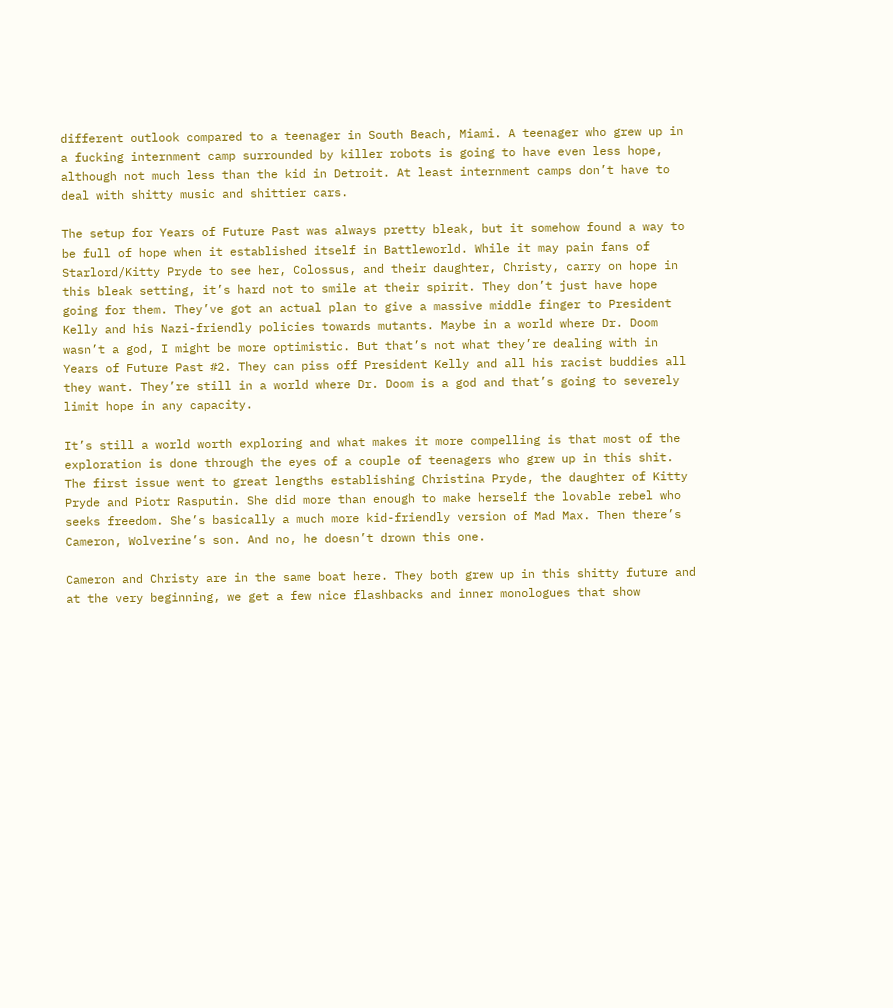different outlook compared to a teenager in South Beach, Miami. A teenager who grew up in a fucking internment camp surrounded by killer robots is going to have even less hope, although not much less than the kid in Detroit. At least internment camps don’t have to deal with shitty music and shittier cars.

The setup for Years of Future Past was always pretty bleak, but it somehow found a way to be full of hope when it established itself in Battleworld. While it may pain fans of Starlord/Kitty Pryde to see her, Colossus, and their daughter, Christy, carry on hope in this bleak setting, it’s hard not to smile at their spirit. They don’t just have hope going for them. They’ve got an actual plan to give a massive middle finger to President Kelly and his Nazi-friendly policies towards mutants. Maybe in a world where Dr. Doom wasn’t a god, I might be more optimistic. But that’s not what they’re dealing with in Years of Future Past #2. They can piss off President Kelly and all his racist buddies all they want. They’re still in a world where Dr. Doom is a god and that’s going to severely limit hope in any capacity.

It’s still a world worth exploring and what makes it more compelling is that most of the exploration is done through the eyes of a couple of teenagers who grew up in this shit. The first issue went to great lengths establishing Christina Pryde, the daughter of Kitty Pryde and Piotr Rasputin. She did more than enough to make herself the lovable rebel who seeks freedom. She’s basically a much more kid-friendly version of Mad Max. Then there’s Cameron, Wolverine’s son. And no, he doesn’t drown this one.

Cameron and Christy are in the same boat here. They both grew up in this shitty future and at the very beginning, we get a few nice flashbacks and inner monologues that show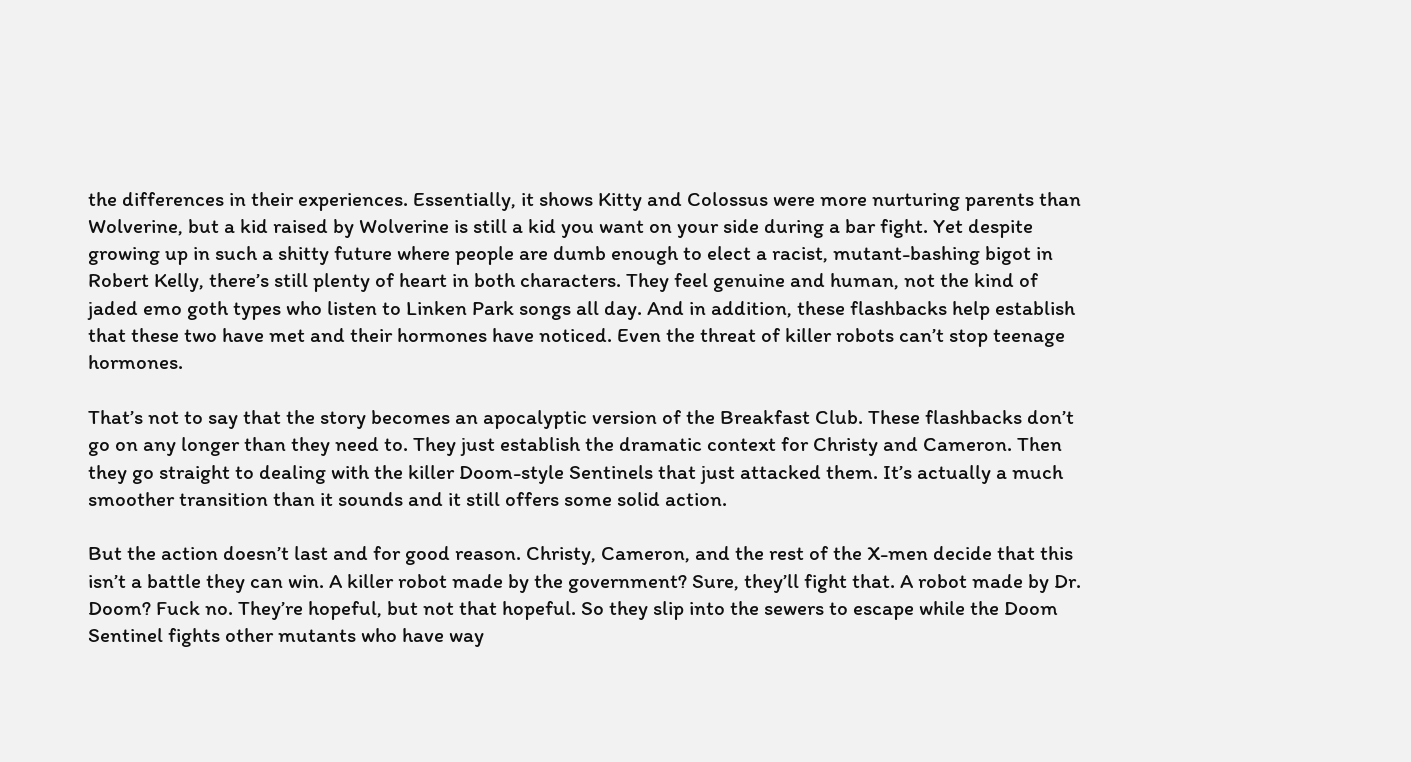the differences in their experiences. Essentially, it shows Kitty and Colossus were more nurturing parents than Wolverine, but a kid raised by Wolverine is still a kid you want on your side during a bar fight. Yet despite growing up in such a shitty future where people are dumb enough to elect a racist, mutant-bashing bigot in Robert Kelly, there’s still plenty of heart in both characters. They feel genuine and human, not the kind of jaded emo goth types who listen to Linken Park songs all day. And in addition, these flashbacks help establish that these two have met and their hormones have noticed. Even the threat of killer robots can’t stop teenage hormones.

That’s not to say that the story becomes an apocalyptic version of the Breakfast Club. These flashbacks don’t go on any longer than they need to. They just establish the dramatic context for Christy and Cameron. Then they go straight to dealing with the killer Doom-style Sentinels that just attacked them. It’s actually a much smoother transition than it sounds and it still offers some solid action.

But the action doesn’t last and for good reason. Christy, Cameron, and the rest of the X-men decide that this isn’t a battle they can win. A killer robot made by the government? Sure, they’ll fight that. A robot made by Dr. Doom? Fuck no. They’re hopeful, but not that hopeful. So they slip into the sewers to escape while the Doom Sentinel fights other mutants who have way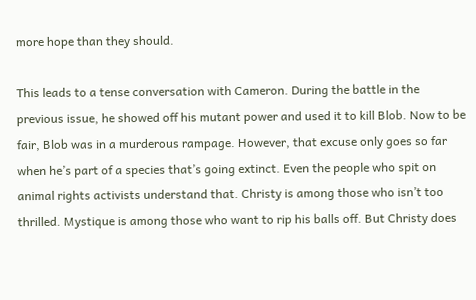more hope than they should.

This leads to a tense conversation with Cameron. During the battle in the previous issue, he showed off his mutant power and used it to kill Blob. Now to be fair, Blob was in a murderous rampage. However, that excuse only goes so far when he’s part of a species that’s going extinct. Even the people who spit on animal rights activists understand that. Christy is among those who isn’t too thrilled. Mystique is among those who want to rip his balls off. But Christy does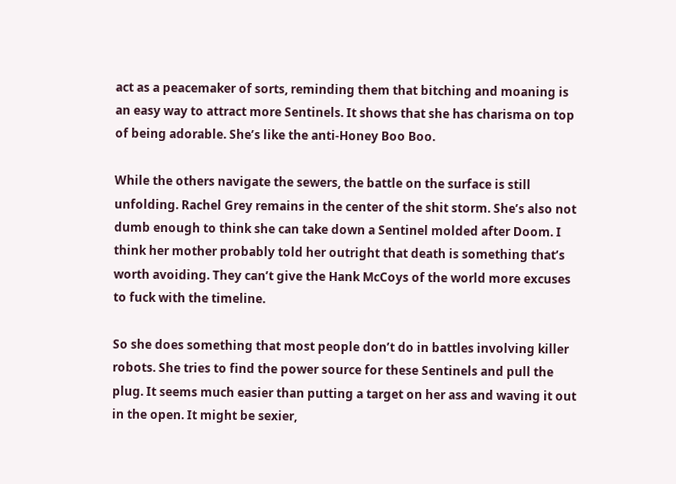act as a peacemaker of sorts, reminding them that bitching and moaning is an easy way to attract more Sentinels. It shows that she has charisma on top of being adorable. She’s like the anti-Honey Boo Boo.

While the others navigate the sewers, the battle on the surface is still unfolding. Rachel Grey remains in the center of the shit storm. She’s also not dumb enough to think she can take down a Sentinel molded after Doom. I think her mother probably told her outright that death is something that’s worth avoiding. They can’t give the Hank McCoys of the world more excuses to fuck with the timeline.

So she does something that most people don’t do in battles involving killer robots. She tries to find the power source for these Sentinels and pull the plug. It seems much easier than putting a target on her ass and waving it out in the open. It might be sexier,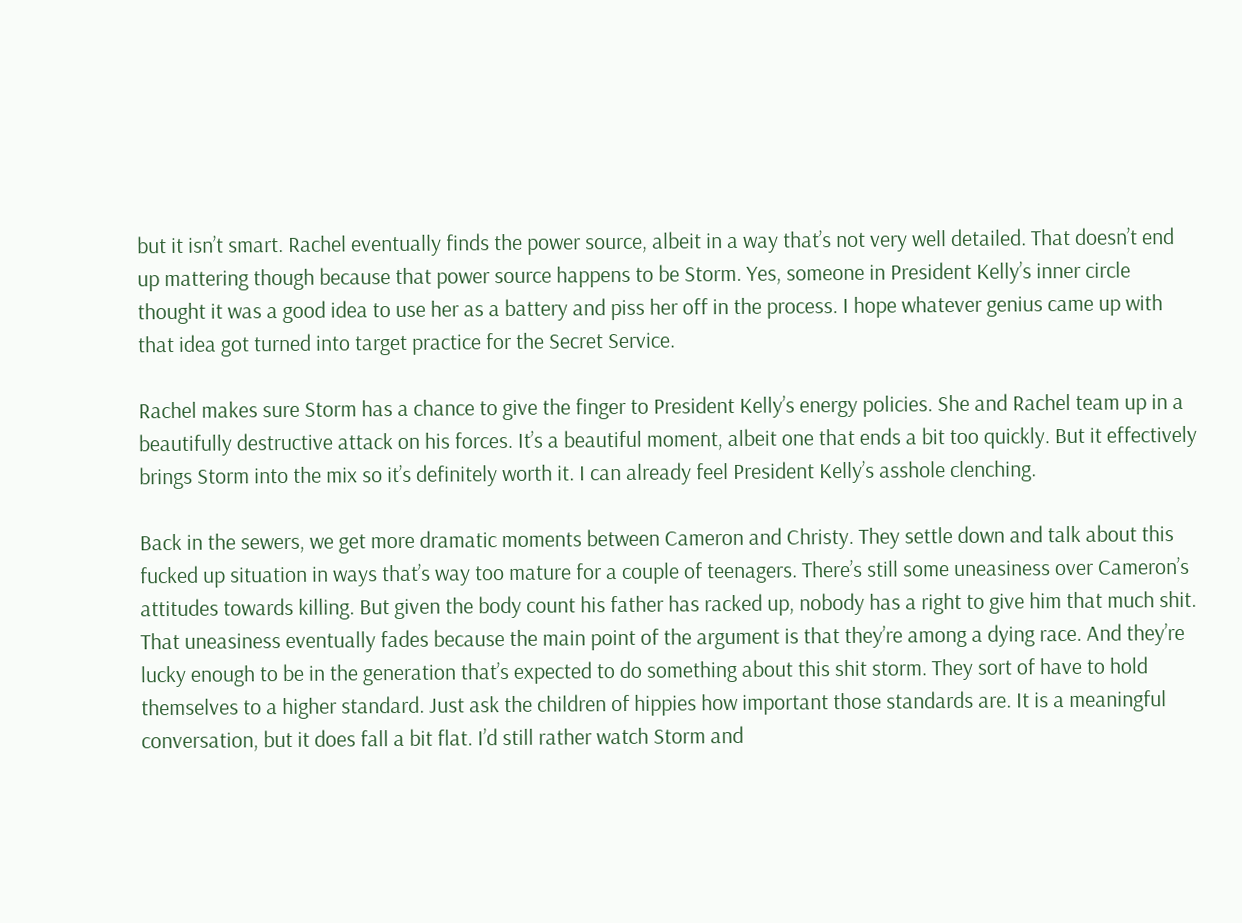but it isn’t smart. Rachel eventually finds the power source, albeit in a way that’s not very well detailed. That doesn’t end up mattering though because that power source happens to be Storm. Yes, someone in President Kelly’s inner circle thought it was a good idea to use her as a battery and piss her off in the process. I hope whatever genius came up with that idea got turned into target practice for the Secret Service.

Rachel makes sure Storm has a chance to give the finger to President Kelly’s energy policies. She and Rachel team up in a beautifully destructive attack on his forces. It’s a beautiful moment, albeit one that ends a bit too quickly. But it effectively brings Storm into the mix so it’s definitely worth it. I can already feel President Kelly’s asshole clenching.

Back in the sewers, we get more dramatic moments between Cameron and Christy. They settle down and talk about this fucked up situation in ways that’s way too mature for a couple of teenagers. There’s still some uneasiness over Cameron’s attitudes towards killing. But given the body count his father has racked up, nobody has a right to give him that much shit. That uneasiness eventually fades because the main point of the argument is that they’re among a dying race. And they’re lucky enough to be in the generation that’s expected to do something about this shit storm. They sort of have to hold themselves to a higher standard. Just ask the children of hippies how important those standards are. It is a meaningful conversation, but it does fall a bit flat. I’d still rather watch Storm and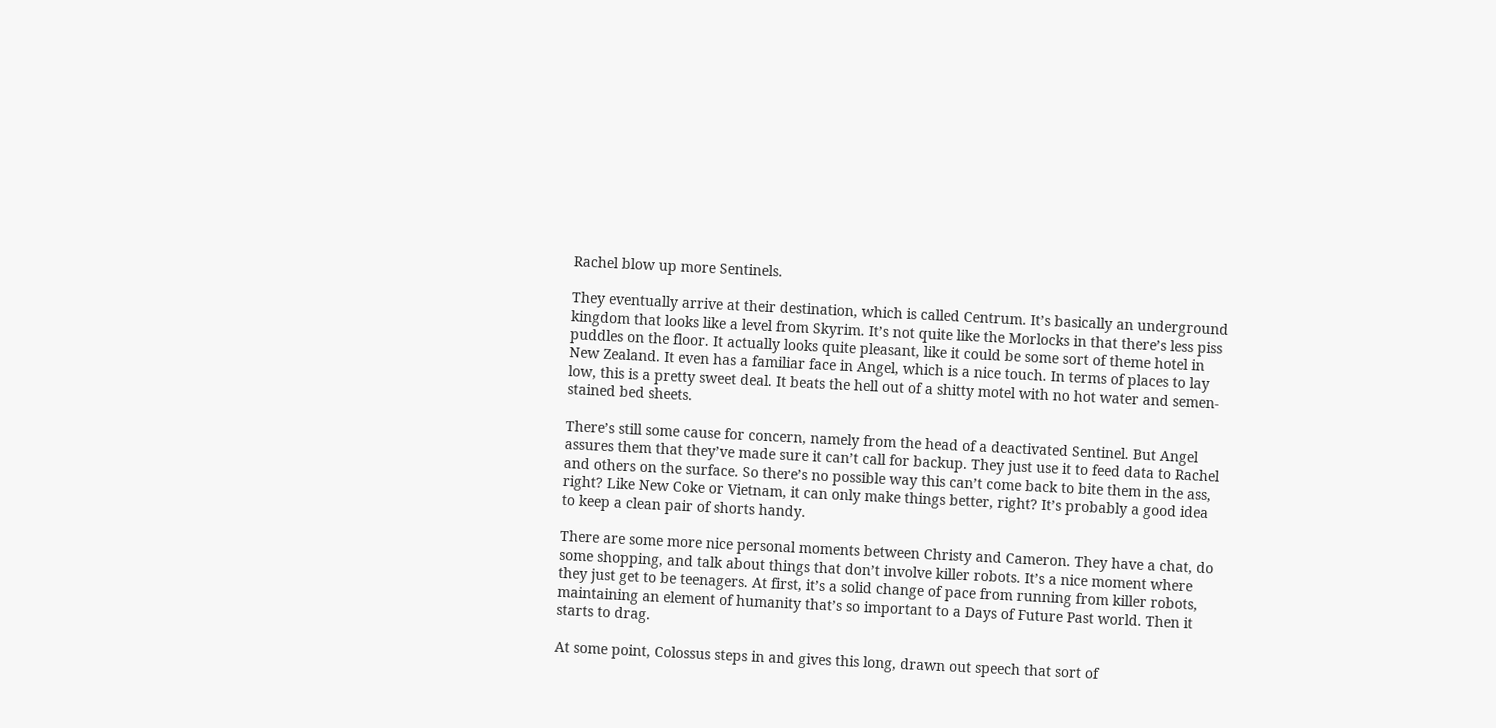Rachel blow up more Sentinels.

They eventually arrive at their destination, which is called Centrum. It’s basically an underground kingdom that looks like a level from Skyrim. It’s not quite like the Morlocks in that there’s less piss puddles on the floor. It actually looks quite pleasant, like it could be some sort of theme hotel in New Zealand. It even has a familiar face in Angel, which is a nice touch. In terms of places to lay low, this is a pretty sweet deal. It beats the hell out of a shitty motel with no hot water and semen-stained bed sheets.

There’s still some cause for concern, namely from the head of a deactivated Sentinel. But Angel assures them that they’ve made sure it can’t call for backup. They just use it to feed data to Rachel and others on the surface. So there’s no possible way this can’t come back to bite them in the ass, right? Like New Coke or Vietnam, it can only make things better, right? It’s probably a good idea to keep a clean pair of shorts handy.

There are some more nice personal moments between Christy and Cameron. They have a chat, do some shopping, and talk about things that don’t involve killer robots. It’s a nice moment where they just get to be teenagers. At first, it’s a solid change of pace from running from killer robots, maintaining an element of humanity that’s so important to a Days of Future Past world. Then it starts to drag.

At some point, Colossus steps in and gives this long, drawn out speech that sort of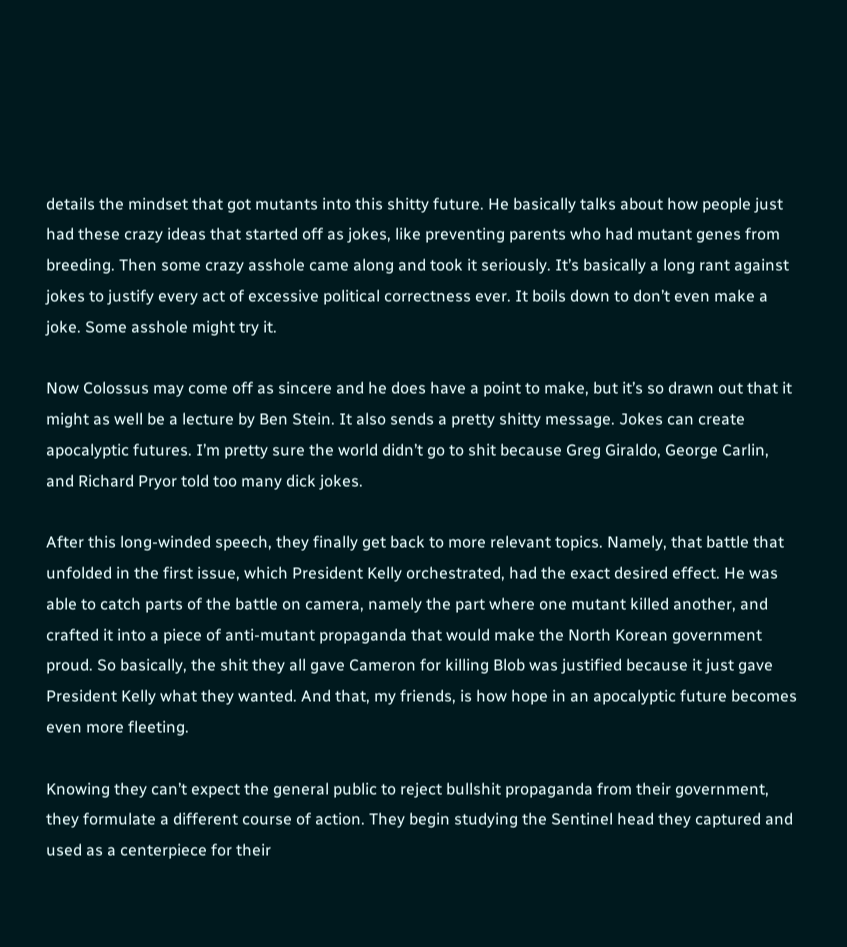details the mindset that got mutants into this shitty future. He basically talks about how people just had these crazy ideas that started off as jokes, like preventing parents who had mutant genes from breeding. Then some crazy asshole came along and took it seriously. It’s basically a long rant against jokes to justify every act of excessive political correctness ever. It boils down to don’t even make a joke. Some asshole might try it.

Now Colossus may come off as sincere and he does have a point to make, but it’s so drawn out that it might as well be a lecture by Ben Stein. It also sends a pretty shitty message. Jokes can create apocalyptic futures. I’m pretty sure the world didn’t go to shit because Greg Giraldo, George Carlin, and Richard Pryor told too many dick jokes.

After this long-winded speech, they finally get back to more relevant topics. Namely, that battle that unfolded in the first issue, which President Kelly orchestrated, had the exact desired effect. He was able to catch parts of the battle on camera, namely the part where one mutant killed another, and crafted it into a piece of anti-mutant propaganda that would make the North Korean government proud. So basically, the shit they all gave Cameron for killing Blob was justified because it just gave President Kelly what they wanted. And that, my friends, is how hope in an apocalyptic future becomes even more fleeting.

Knowing they can’t expect the general public to reject bullshit propaganda from their government, they formulate a different course of action. They begin studying the Sentinel head they captured and used as a centerpiece for their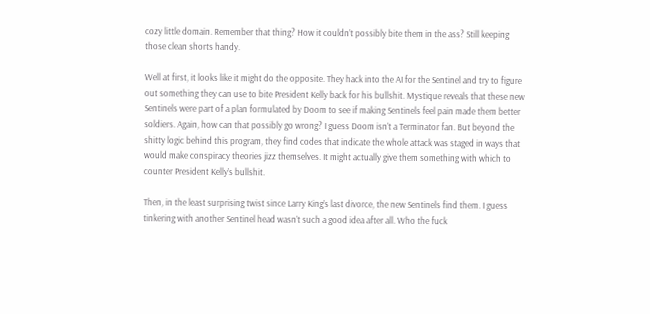cozy little domain. Remember that thing? How it couldn’t possibly bite them in the ass? Still keeping those clean shorts handy.

Well at first, it looks like it might do the opposite. They hack into the AI for the Sentinel and try to figure out something they can use to bite President Kelly back for his bullshit. Mystique reveals that these new Sentinels were part of a plan formulated by Doom to see if making Sentinels feel pain made them better soldiers. Again, how can that possibly go wrong? I guess Doom isn’t a Terminator fan. But beyond the shitty logic behind this program, they find codes that indicate the whole attack was staged in ways that would make conspiracy theories jizz themselves. It might actually give them something with which to counter President Kelly’s bullshit.

Then, in the least surprising twist since Larry King’s last divorce, the new Sentinels find them. I guess tinkering with another Sentinel head wasn’t such a good idea after all. Who the fuck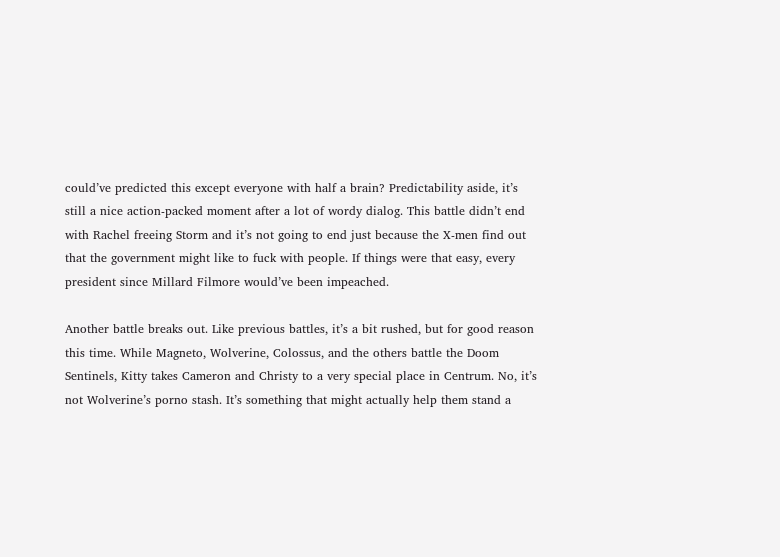could’ve predicted this except everyone with half a brain? Predictability aside, it’s still a nice action-packed moment after a lot of wordy dialog. This battle didn’t end with Rachel freeing Storm and it’s not going to end just because the X-men find out that the government might like to fuck with people. If things were that easy, every president since Millard Filmore would’ve been impeached.

Another battle breaks out. Like previous battles, it’s a bit rushed, but for good reason this time. While Magneto, Wolverine, Colossus, and the others battle the Doom Sentinels, Kitty takes Cameron and Christy to a very special place in Centrum. No, it’s not Wolverine’s porno stash. It’s something that might actually help them stand a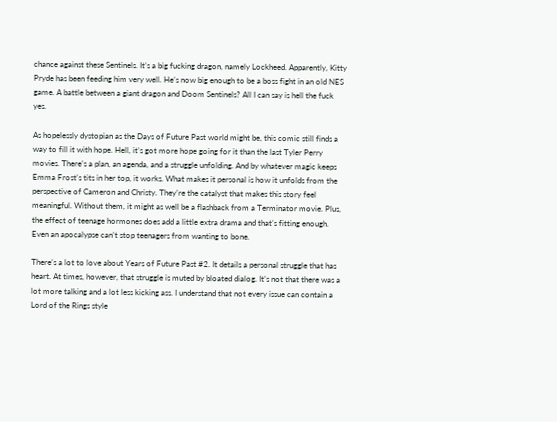chance against these Sentinels. It’s a big fucking dragon, namely Lockheed. Apparently, Kitty Pryde has been feeding him very well. He’s now big enough to be a boss fight in an old NES game. A battle between a giant dragon and Doom Sentinels? All I can say is hell the fuck yes.

As hopelessly dystopian as the Days of Future Past world might be, this comic still finds a way to fill it with hope. Hell, it’s got more hope going for it than the last Tyler Perry movies. There’s a plan, an agenda, and a struggle unfolding. And by whatever magic keeps Emma Frost’s tits in her top, it works. What makes it personal is how it unfolds from the perspective of Cameron and Christy. They’re the catalyst that makes this story feel meaningful. Without them, it might as well be a flashback from a Terminator movie. Plus, the effect of teenage hormones does add a little extra drama and that’s fitting enough. Even an apocalypse can’t stop teenagers from wanting to bone.

There’s a lot to love about Years of Future Past #2. It details a personal struggle that has heart. At times, however, that struggle is muted by bloated dialog. It’s not that there was a lot more talking and a lot less kicking ass. I understand that not every issue can contain a Lord of the Rings style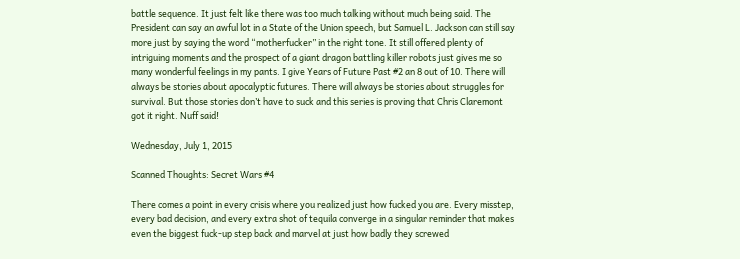battle sequence. It just felt like there was too much talking without much being said. The President can say an awful lot in a State of the Union speech, but Samuel L. Jackson can still say more just by saying the word “motherfucker” in the right tone. It still offered plenty of intriguing moments and the prospect of a giant dragon battling killer robots just gives me so many wonderful feelings in my pants. I give Years of Future Past #2 an 8 out of 10. There will always be stories about apocalyptic futures. There will always be stories about struggles for survival. But those stories don’t have to suck and this series is proving that Chris Claremont got it right. Nuff said!

Wednesday, July 1, 2015

Scanned Thoughts: Secret Wars #4

There comes a point in every crisis where you realized just how fucked you are. Every misstep, every bad decision, and every extra shot of tequila converge in a singular reminder that makes even the biggest fuck-up step back and marvel at just how badly they screwed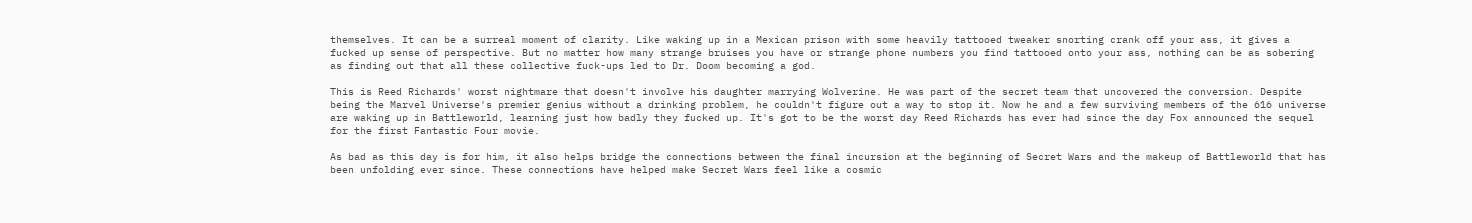themselves. It can be a surreal moment of clarity. Like waking up in a Mexican prison with some heavily tattooed tweaker snorting crank off your ass, it gives a fucked up sense of perspective. But no matter how many strange bruises you have or strange phone numbers you find tattooed onto your ass, nothing can be as sobering as finding out that all these collective fuck-ups led to Dr. Doom becoming a god.

This is Reed Richards' worst nightmare that doesn't involve his daughter marrying Wolverine. He was part of the secret team that uncovered the conversion. Despite being the Marvel Universe's premier genius without a drinking problem, he couldn't figure out a way to stop it. Now he and a few surviving members of the 616 universe are waking up in Battleworld, learning just how badly they fucked up. It's got to be the worst day Reed Richards has ever had since the day Fox announced the sequel for the first Fantastic Four movie.

As bad as this day is for him, it also helps bridge the connections between the final incursion at the beginning of Secret Wars and the makeup of Battleworld that has been unfolding ever since. These connections have helped make Secret Wars feel like a cosmic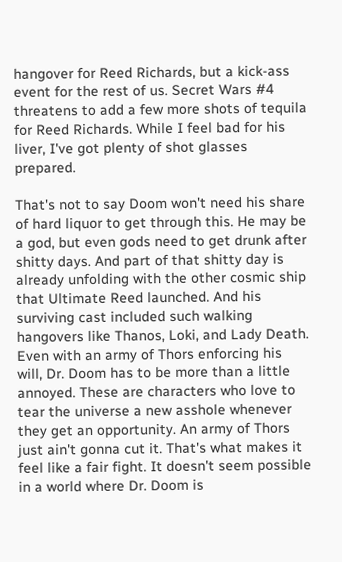hangover for Reed Richards, but a kick-ass event for the rest of us. Secret Wars #4 threatens to add a few more shots of tequila for Reed Richards. While I feel bad for his liver, I've got plenty of shot glasses prepared.

That's not to say Doom won't need his share of hard liquor to get through this. He may be a god, but even gods need to get drunk after shitty days. And part of that shitty day is already unfolding with the other cosmic ship that Ultimate Reed launched. And his surviving cast included such walking hangovers like Thanos, Loki, and Lady Death. Even with an army of Thors enforcing his will, Dr. Doom has to be more than a little annoyed. These are characters who love to tear the universe a new asshole whenever they get an opportunity. An army of Thors just ain't gonna cut it. That's what makes it feel like a fair fight. It doesn't seem possible in a world where Dr. Doom is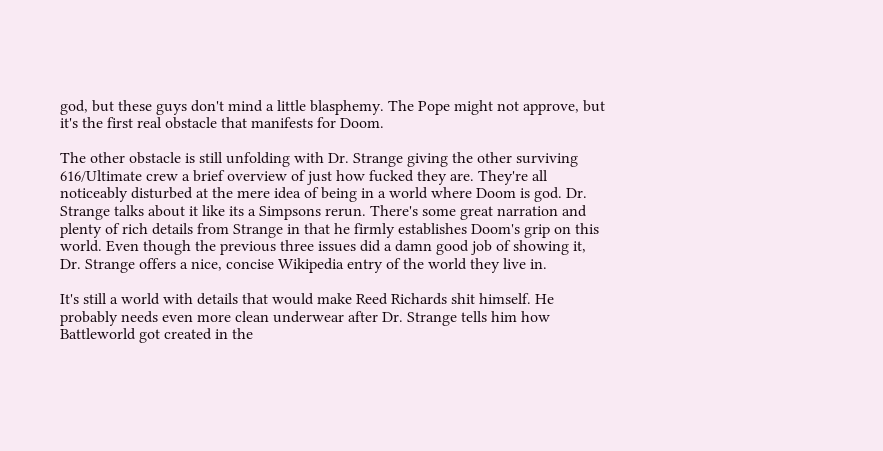god, but these guys don't mind a little blasphemy. The Pope might not approve, but it's the first real obstacle that manifests for Doom.

The other obstacle is still unfolding with Dr. Strange giving the other surviving 616/Ultimate crew a brief overview of just how fucked they are. They're all noticeably disturbed at the mere idea of being in a world where Doom is god. Dr. Strange talks about it like its a Simpsons rerun. There's some great narration and plenty of rich details from Strange in that he firmly establishes Doom's grip on this world. Even though the previous three issues did a damn good job of showing it, Dr. Strange offers a nice, concise Wikipedia entry of the world they live in.

It's still a world with details that would make Reed Richards shit himself. He probably needs even more clean underwear after Dr. Strange tells him how Battleworld got created in the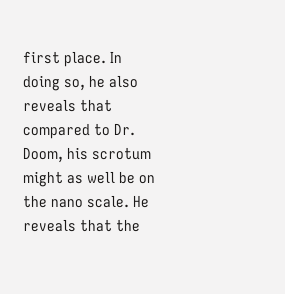first place. In doing so, he also reveals that compared to Dr. Doom, his scrotum might as well be on the nano scale. He reveals that the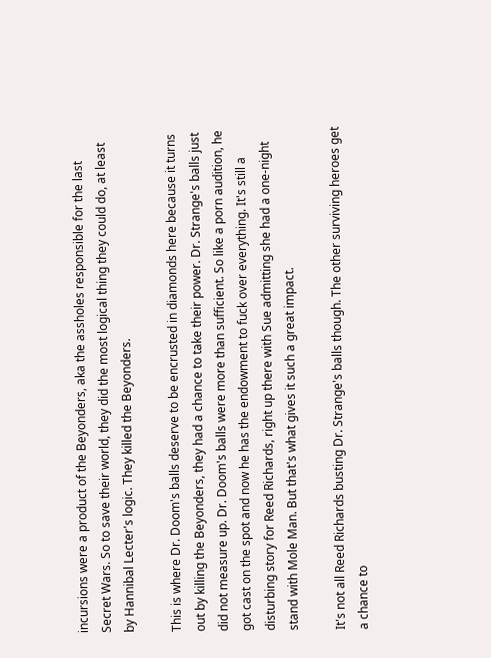incursions were a product of the Beyonders, aka the assholes responsible for the last Secret Wars. So to save their world, they did the most logical thing they could do, at least by Hannibal Lecter's logic. They killed the Beyonders.

This is where Dr. Doom's balls deserve to be encrusted in diamonds here because it turns out by killing the Beyonders, they had a chance to take their power. Dr. Strange's balls just did not measure up. Dr. Doom's balls were more than sufficient. So like a porn audition, he got cast on the spot and now he has the endowment to fuck over everything. It's still a disturbing story for Reed Richards, right up there with Sue admitting she had a one-night stand with Mole Man. But that's what gives it such a great impact.

It's not all Reed Richards busting Dr. Strange's balls though. The other surviving heroes get a chance to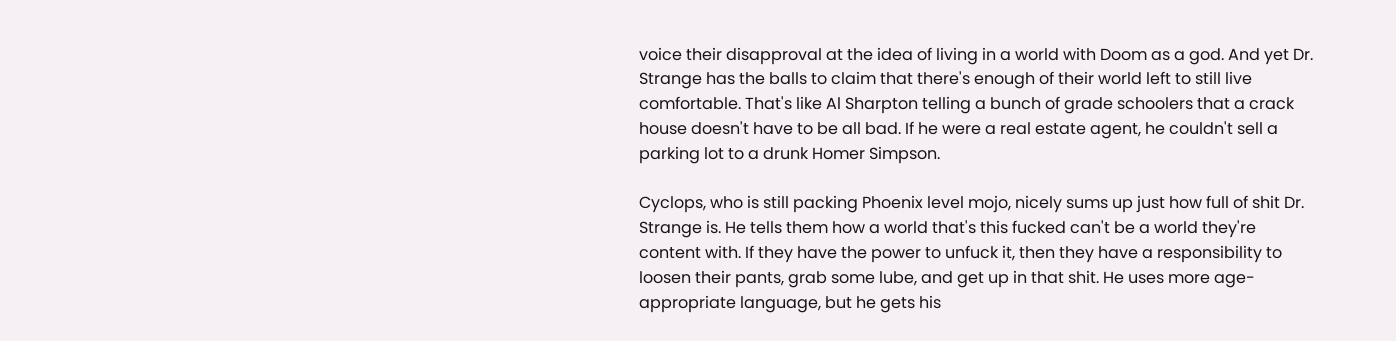voice their disapproval at the idea of living in a world with Doom as a god. And yet Dr. Strange has the balls to claim that there's enough of their world left to still live comfortable. That's like Al Sharpton telling a bunch of grade schoolers that a crack house doesn't have to be all bad. If he were a real estate agent, he couldn't sell a parking lot to a drunk Homer Simpson.

Cyclops, who is still packing Phoenix level mojo, nicely sums up just how full of shit Dr. Strange is. He tells them how a world that's this fucked can't be a world they're content with. If they have the power to unfuck it, then they have a responsibility to loosen their pants, grab some lube, and get up in that shit. He uses more age-appropriate language, but he gets his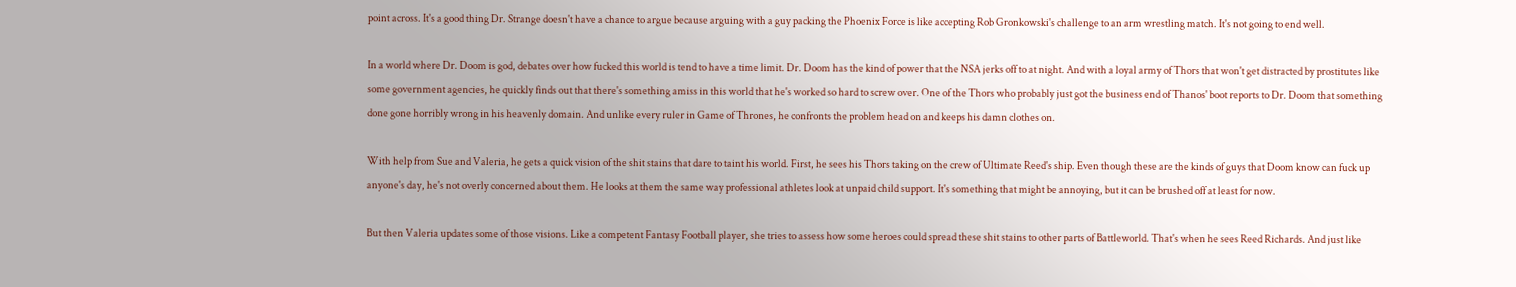point across. It's a good thing Dr. Strange doesn't have a chance to argue because arguing with a guy packing the Phoenix Force is like accepting Rob Gronkowski's challenge to an arm wrestling match. It's not going to end well.

In a world where Dr. Doom is god, debates over how fucked this world is tend to have a time limit. Dr. Doom has the kind of power that the NSA jerks off to at night. And with a loyal army of Thors that won't get distracted by prostitutes like some government agencies, he quickly finds out that there's something amiss in this world that he's worked so hard to screw over. One of the Thors who probably just got the business end of Thanos' boot reports to Dr. Doom that something done gone horribly wrong in his heavenly domain. And unlike every ruler in Game of Thrones, he confronts the problem head on and keeps his damn clothes on.

With help from Sue and Valeria, he gets a quick vision of the shit stains that dare to taint his world. First, he sees his Thors taking on the crew of Ultimate Reed's ship. Even though these are the kinds of guys that Doom know can fuck up anyone's day, he's not overly concerned about them. He looks at them the same way professional athletes look at unpaid child support. It's something that might be annoying, but it can be brushed off at least for now.

But then Valeria updates some of those visions. Like a competent Fantasy Football player, she tries to assess how some heroes could spread these shit stains to other parts of Battleworld. That's when he sees Reed Richards. And just like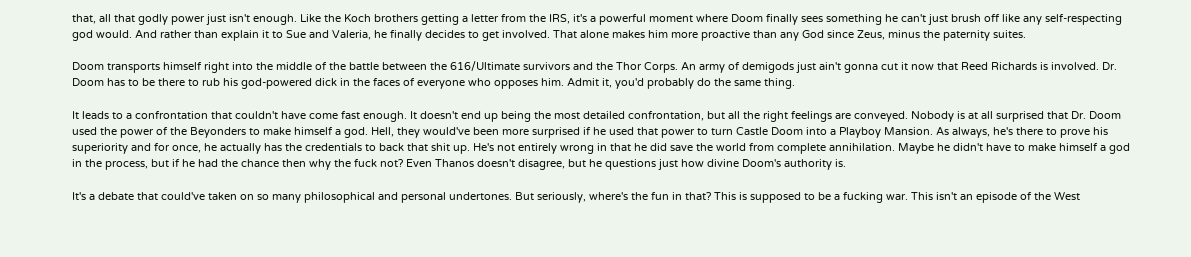that, all that godly power just isn't enough. Like the Koch brothers getting a letter from the IRS, it's a powerful moment where Doom finally sees something he can't just brush off like any self-respecting god would. And rather than explain it to Sue and Valeria, he finally decides to get involved. That alone makes him more proactive than any God since Zeus, minus the paternity suites.

Doom transports himself right into the middle of the battle between the 616/Ultimate survivors and the Thor Corps. An army of demigods just ain't gonna cut it now that Reed Richards is involved. Dr. Doom has to be there to rub his god-powered dick in the faces of everyone who opposes him. Admit it, you'd probably do the same thing.

It leads to a confrontation that couldn't have come fast enough. It doesn't end up being the most detailed confrontation, but all the right feelings are conveyed. Nobody is at all surprised that Dr. Doom used the power of the Beyonders to make himself a god. Hell, they would've been more surprised if he used that power to turn Castle Doom into a Playboy Mansion. As always, he's there to prove his superiority and for once, he actually has the credentials to back that shit up. He's not entirely wrong in that he did save the world from complete annihilation. Maybe he didn't have to make himself a god in the process, but if he had the chance then why the fuck not? Even Thanos doesn't disagree, but he questions just how divine Doom's authority is.

It's a debate that could've taken on so many philosophical and personal undertones. But seriously, where's the fun in that? This is supposed to be a fucking war. This isn't an episode of the West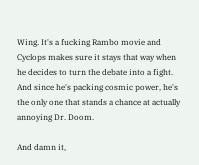Wing. It's a fucking Rambo movie and Cyclops makes sure it stays that way when he decides to turn the debate into a fight. And since he's packing cosmic power, he's the only one that stands a chance at actually annoying Dr. Doom.

And damn it,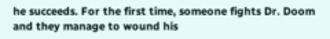he succeeds. For the first time, someone fights Dr. Doom and they manage to wound his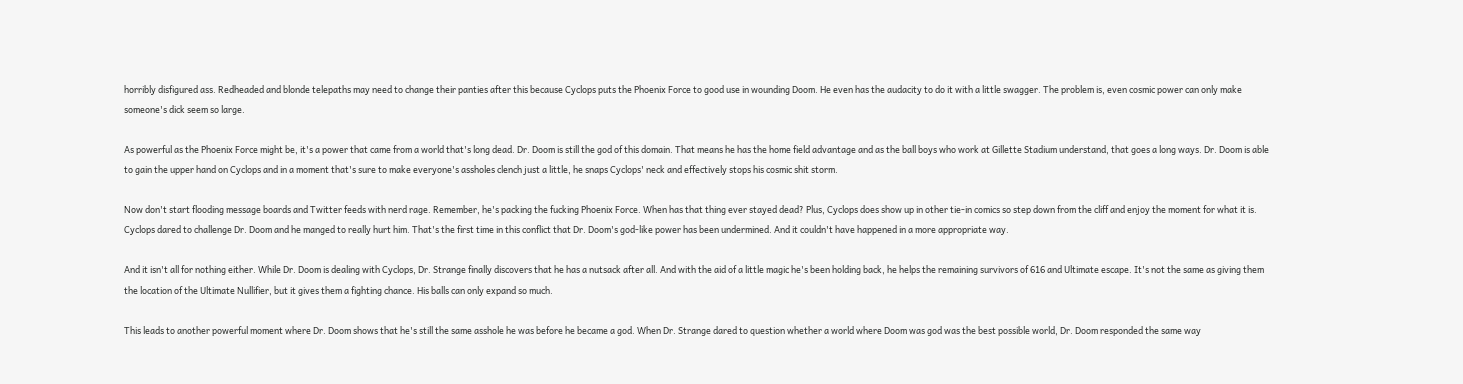horribly disfigured ass. Redheaded and blonde telepaths may need to change their panties after this because Cyclops puts the Phoenix Force to good use in wounding Doom. He even has the audacity to do it with a little swagger. The problem is, even cosmic power can only make someone's dick seem so large.

As powerful as the Phoenix Force might be, it's a power that came from a world that's long dead. Dr. Doom is still the god of this domain. That means he has the home field advantage and as the ball boys who work at Gillette Stadium understand, that goes a long ways. Dr. Doom is able to gain the upper hand on Cyclops and in a moment that's sure to make everyone's assholes clench just a little, he snaps Cyclops' neck and effectively stops his cosmic shit storm.

Now don't start flooding message boards and Twitter feeds with nerd rage. Remember, he's packing the fucking Phoenix Force. When has that thing ever stayed dead? Plus, Cyclops does show up in other tie-in comics so step down from the cliff and enjoy the moment for what it is. Cyclops dared to challenge Dr. Doom and he manged to really hurt him. That's the first time in this conflict that Dr. Doom's god-like power has been undermined. And it couldn't have happened in a more appropriate way.

And it isn't all for nothing either. While Dr. Doom is dealing with Cyclops, Dr. Strange finally discovers that he has a nutsack after all. And with the aid of a little magic he's been holding back, he helps the remaining survivors of 616 and Ultimate escape. It's not the same as giving them the location of the Ultimate Nullifier, but it gives them a fighting chance. His balls can only expand so much.

This leads to another powerful moment where Dr. Doom shows that he's still the same asshole he was before he became a god. When Dr. Strange dared to question whether a world where Doom was god was the best possible world, Dr. Doom responded the same way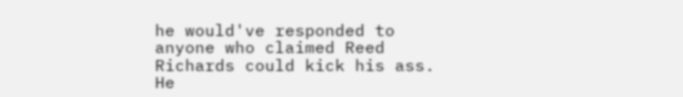he would've responded to anyone who claimed Reed Richards could kick his ass. He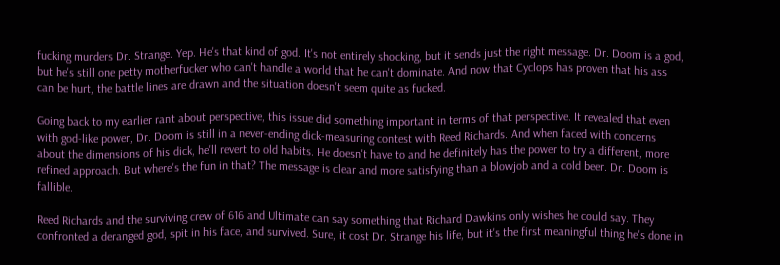fucking murders Dr. Strange. Yep. He's that kind of god. It's not entirely shocking, but it sends just the right message. Dr. Doom is a god, but he's still one petty motherfucker who can't handle a world that he can't dominate. And now that Cyclops has proven that his ass can be hurt, the battle lines are drawn and the situation doesn't seem quite as fucked.

Going back to my earlier rant about perspective, this issue did something important in terms of that perspective. It revealed that even with god-like power, Dr. Doom is still in a never-ending dick-measuring contest with Reed Richards. And when faced with concerns about the dimensions of his dick, he'll revert to old habits. He doesn't have to and he definitely has the power to try a different, more refined approach. But where's the fun in that? The message is clear and more satisfying than a blowjob and a cold beer. Dr. Doom is fallible.

Reed Richards and the surviving crew of 616 and Ultimate can say something that Richard Dawkins only wishes he could say. They confronted a deranged god, spit in his face, and survived. Sure, it cost Dr. Strange his life, but it's the first meaningful thing he's done in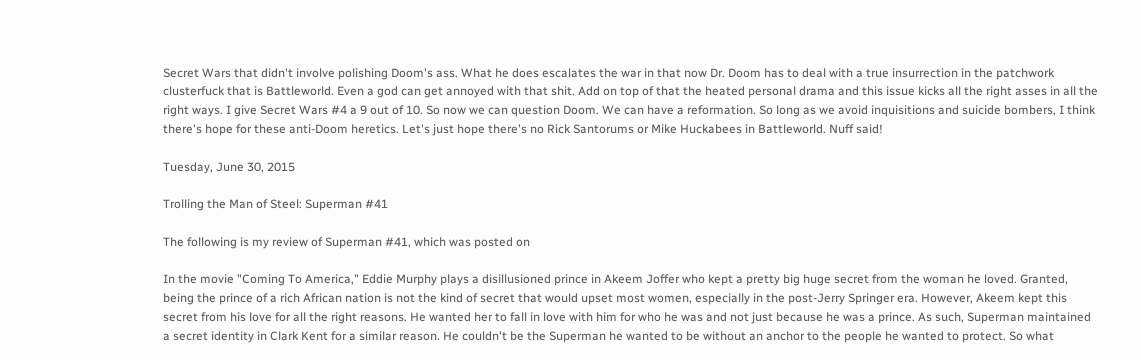Secret Wars that didn't involve polishing Doom's ass. What he does escalates the war in that now Dr. Doom has to deal with a true insurrection in the patchwork clusterfuck that is Battleworld. Even a god can get annoyed with that shit. Add on top of that the heated personal drama and this issue kicks all the right asses in all the right ways. I give Secret Wars #4 a 9 out of 10. So now we can question Doom. We can have a reformation. So long as we avoid inquisitions and suicide bombers, I think there's hope for these anti-Doom heretics. Let's just hope there's no Rick Santorums or Mike Huckabees in Battleworld. Nuff said!

Tuesday, June 30, 2015

Trolling the Man of Steel: Superman #41

The following is my review of Superman #41, which was posted on

In the movie "Coming To America," Eddie Murphy plays a disillusioned prince in Akeem Joffer who kept a pretty big huge secret from the woman he loved. Granted, being the prince of a rich African nation is not the kind of secret that would upset most women, especially in the post-Jerry Springer era. However, Akeem kept this secret from his love for all the right reasons. He wanted her to fall in love with him for who he was and not just because he was a prince. As such, Superman maintained a secret identity in Clark Kent for a similar reason. He couldn't be the Superman he wanted to be without an anchor to the people he wanted to protect. So what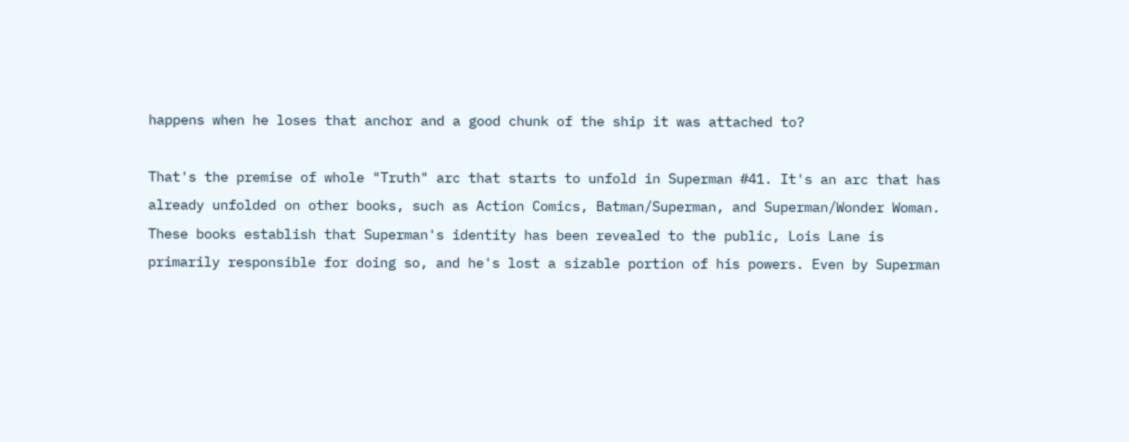happens when he loses that anchor and a good chunk of the ship it was attached to?

That's the premise of whole "Truth" arc that starts to unfold in Superman #41. It's an arc that has already unfolded on other books, such as Action Comics, Batman/Superman, and Superman/Wonder Woman. These books establish that Superman's identity has been revealed to the public, Lois Lane is primarily responsible for doing so, and he's lost a sizable portion of his powers. Even by Superman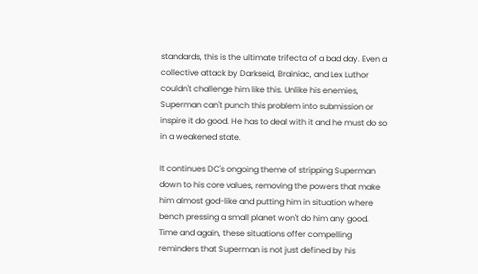standards, this is the ultimate trifecta of a bad day. Even a collective attack by Darkseid, Brainiac, and Lex Luthor couldn't challenge him like this. Unlike his enemies, Superman can't punch this problem into submission or inspire it do good. He has to deal with it and he must do so in a weakened state.

It continues DC's ongoing theme of stripping Superman down to his core values, removing the powers that make him almost god-like and putting him in situation where bench pressing a small planet won't do him any good. Time and again, these situations offer compelling reminders that Superman is not just defined by his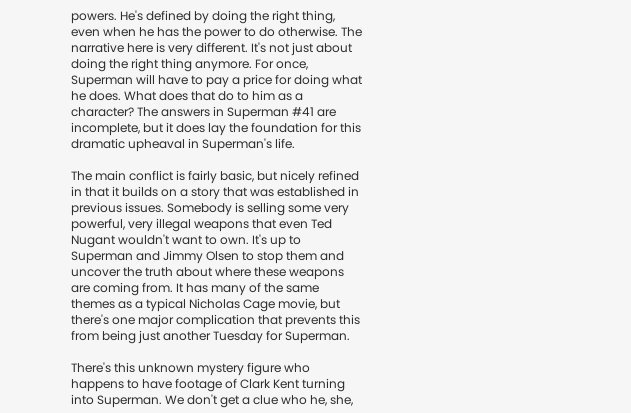powers. He's defined by doing the right thing, even when he has the power to do otherwise. The narrative here is very different. It's not just about doing the right thing anymore. For once, Superman will have to pay a price for doing what he does. What does that do to him as a character? The answers in Superman #41 are incomplete, but it does lay the foundation for this dramatic upheaval in Superman's life.

The main conflict is fairly basic, but nicely refined in that it builds on a story that was established in previous issues. Somebody is selling some very powerful, very illegal weapons that even Ted Nugant wouldn't want to own. It's up to Superman and Jimmy Olsen to stop them and uncover the truth about where these weapons are coming from. It has many of the same themes as a typical Nicholas Cage movie, but there's one major complication that prevents this from being just another Tuesday for Superman.

There's this unknown mystery figure who happens to have footage of Clark Kent turning into Superman. We don't get a clue who he, she,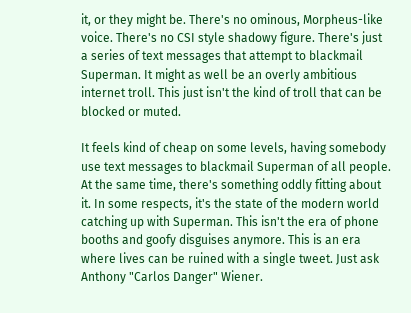it, or they might be. There's no ominous, Morpheus-like voice. There's no CSI style shadowy figure. There's just a series of text messages that attempt to blackmail Superman. It might as well be an overly ambitious internet troll. This just isn't the kind of troll that can be blocked or muted.

It feels kind of cheap on some levels, having somebody use text messages to blackmail Superman of all people. At the same time, there's something oddly fitting about it. In some respects, it's the state of the modern world catching up with Superman. This isn't the era of phone booths and goofy disguises anymore. This is an era where lives can be ruined with a single tweet. Just ask Anthony "Carlos Danger" Wiener.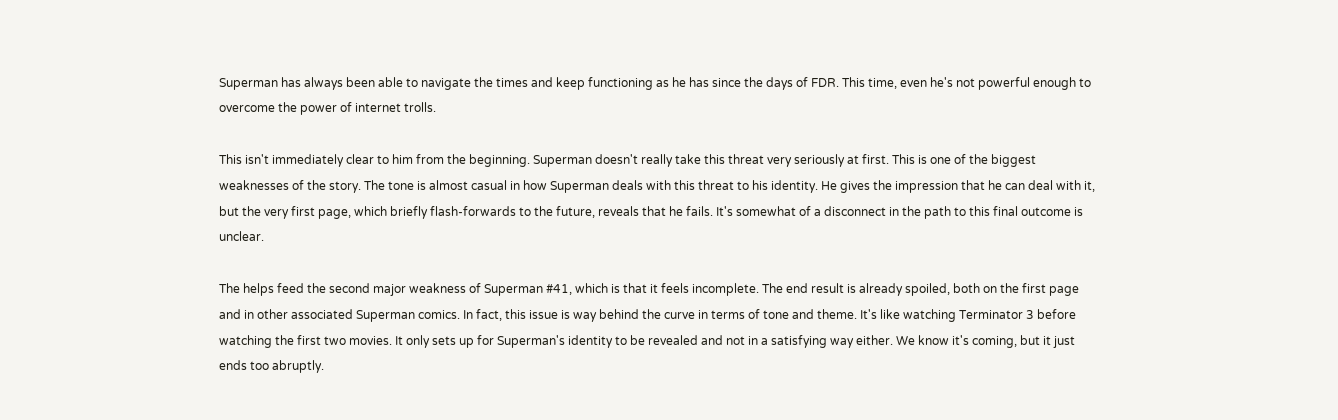Superman has always been able to navigate the times and keep functioning as he has since the days of FDR. This time, even he's not powerful enough to overcome the power of internet trolls.

This isn't immediately clear to him from the beginning. Superman doesn't really take this threat very seriously at first. This is one of the biggest weaknesses of the story. The tone is almost casual in how Superman deals with this threat to his identity. He gives the impression that he can deal with it, but the very first page, which briefly flash-forwards to the future, reveals that he fails. It's somewhat of a disconnect in the path to this final outcome is unclear.

The helps feed the second major weakness of Superman #41, which is that it feels incomplete. The end result is already spoiled, both on the first page and in other associated Superman comics. In fact, this issue is way behind the curve in terms of tone and theme. It's like watching Terminator 3 before watching the first two movies. It only sets up for Superman's identity to be revealed and not in a satisfying way either. We know it's coming, but it just ends too abruptly.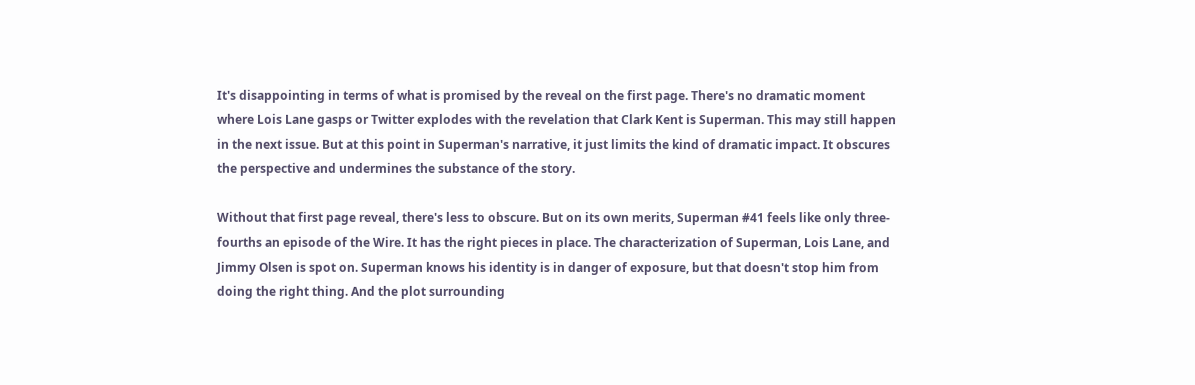It's disappointing in terms of what is promised by the reveal on the first page. There's no dramatic moment where Lois Lane gasps or Twitter explodes with the revelation that Clark Kent is Superman. This may still happen in the next issue. But at this point in Superman's narrative, it just limits the kind of dramatic impact. It obscures the perspective and undermines the substance of the story.

Without that first page reveal, there's less to obscure. But on its own merits, Superman #41 feels like only three-fourths an episode of the Wire. It has the right pieces in place. The characterization of Superman, Lois Lane, and Jimmy Olsen is spot on. Superman knows his identity is in danger of exposure, but that doesn't stop him from doing the right thing. And the plot surrounding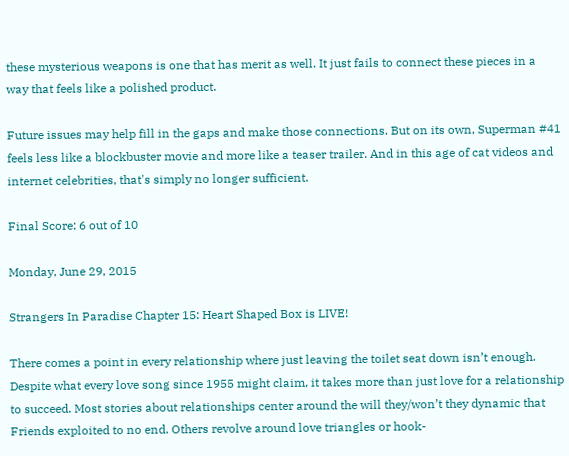these mysterious weapons is one that has merit as well. It just fails to connect these pieces in a way that feels like a polished product.

Future issues may help fill in the gaps and make those connections. But on its own, Superman #41 feels less like a blockbuster movie and more like a teaser trailer. And in this age of cat videos and internet celebrities, that's simply no longer sufficient.

Final Score: 6 out of 10

Monday, June 29, 2015

Strangers In Paradise Chapter 15: Heart Shaped Box is LIVE!

There comes a point in every relationship where just leaving the toilet seat down isn’t enough. Despite what every love song since 1955 might claim, it takes more than just love for a relationship to succeed. Most stories about relationships center around the will they/won’t they dynamic that Friends exploited to no end. Others revolve around love triangles or hook-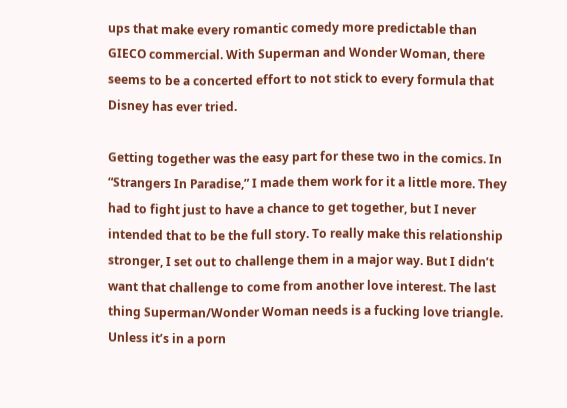ups that make every romantic comedy more predictable than GIECO commercial. With Superman and Wonder Woman, there seems to be a concerted effort to not stick to every formula that Disney has ever tried.

Getting together was the easy part for these two in the comics. In “Strangers In Paradise,” I made them work for it a little more. They had to fight just to have a chance to get together, but I never intended that to be the full story. To really make this relationship stronger, I set out to challenge them in a major way. But I didn’t want that challenge to come from another love interest. The last thing Superman/Wonder Woman needs is a fucking love triangle. Unless it’s in a porn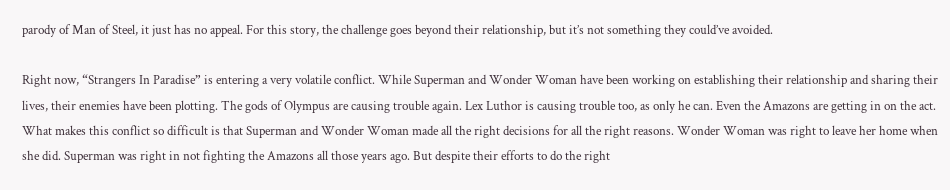parody of Man of Steel, it just has no appeal. For this story, the challenge goes beyond their relationship, but it’s not something they could’ve avoided.

Right now, “Strangers In Paradise” is entering a very volatile conflict. While Superman and Wonder Woman have been working on establishing their relationship and sharing their lives, their enemies have been plotting. The gods of Olympus are causing trouble again. Lex Luthor is causing trouble too, as only he can. Even the Amazons are getting in on the act. What makes this conflict so difficult is that Superman and Wonder Woman made all the right decisions for all the right reasons. Wonder Woman was right to leave her home when she did. Superman was right in not fighting the Amazons all those years ago. But despite their efforts to do the right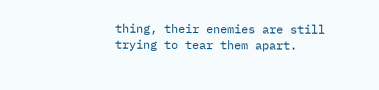thing, their enemies are still trying to tear them apart.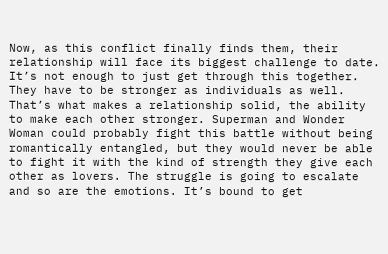Now, as this conflict finally finds them, their relationship will face its biggest challenge to date. It’s not enough to just get through this together. They have to be stronger as individuals as well. That’s what makes a relationship solid, the ability to make each other stronger. Superman and Wonder Woman could probably fight this battle without being romantically entangled, but they would never be able to fight it with the kind of strength they give each other as lovers. The struggle is going to escalate and so are the emotions. It’s bound to get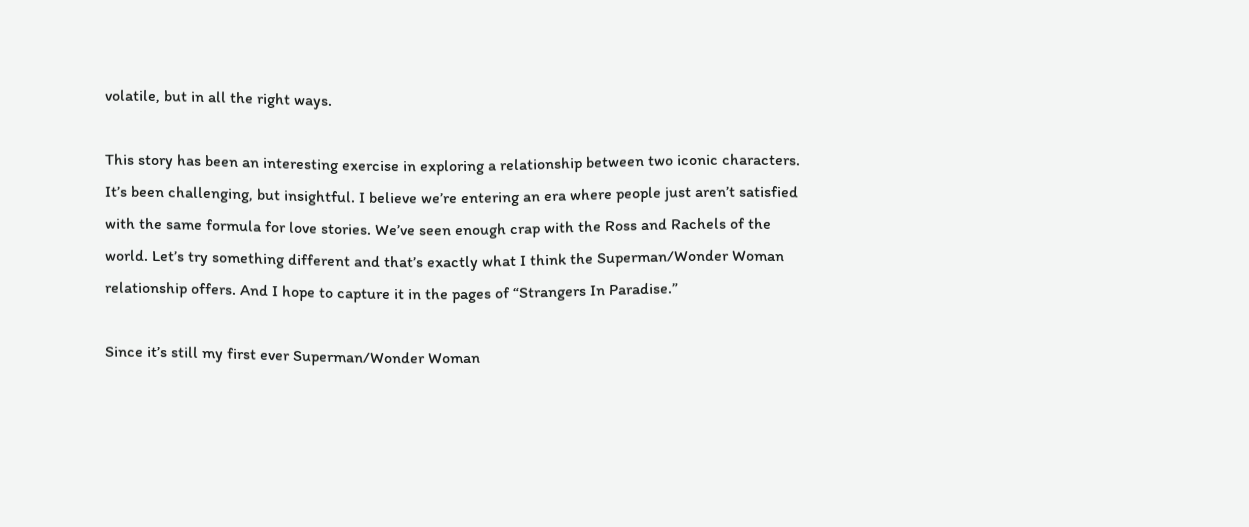volatile, but in all the right ways.

This story has been an interesting exercise in exploring a relationship between two iconic characters. It’s been challenging, but insightful. I believe we’re entering an era where people just aren’t satisfied with the same formula for love stories. We’ve seen enough crap with the Ross and Rachels of the world. Let’s try something different and that’s exactly what I think the Superman/Wonder Woman relationship offers. And I hope to capture it in the pages of “Strangers In Paradise.”

Since it’s still my first ever Superman/Wonder Woman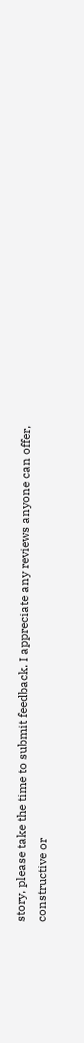story, please take the time to submit feedback. I appreciate any reviews anyone can offer, constructive or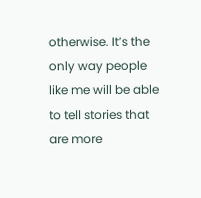otherwise. It’s the only way people like me will be able to tell stories that are more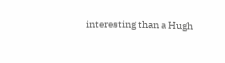interesting than a Hugh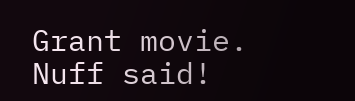Grant movie. Nuff said!